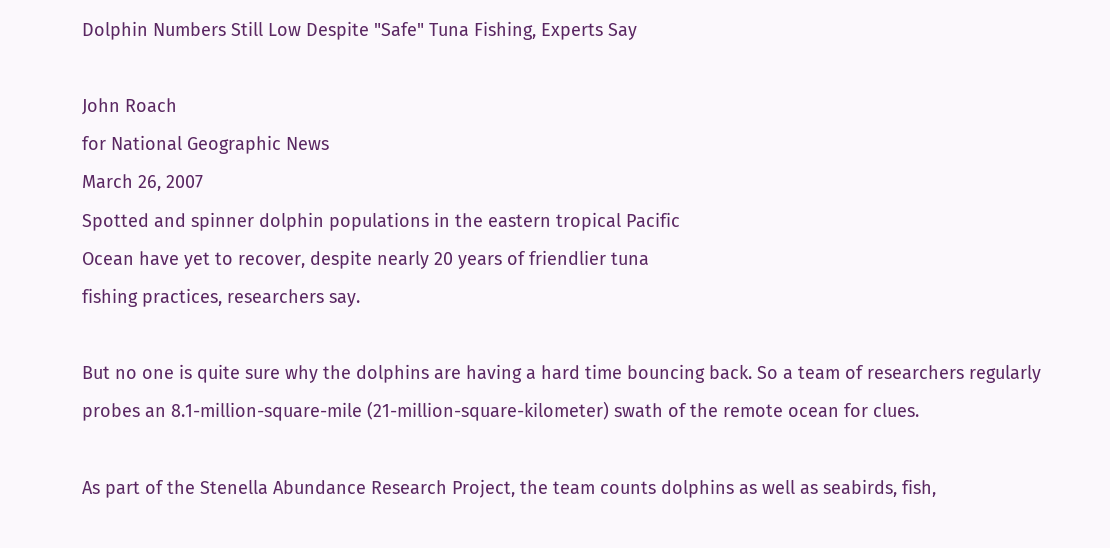Dolphin Numbers Still Low Despite "Safe" Tuna Fishing, Experts Say

John Roach
for National Geographic News
March 26, 2007
Spotted and spinner dolphin populations in the eastern tropical Pacific
Ocean have yet to recover, despite nearly 20 years of friendlier tuna
fishing practices, researchers say.

But no one is quite sure why the dolphins are having a hard time bouncing back. So a team of researchers regularly probes an 8.1-million-square-mile (21-million-square-kilometer) swath of the remote ocean for clues.

As part of the Stenella Abundance Research Project, the team counts dolphins as well as seabirds, fish,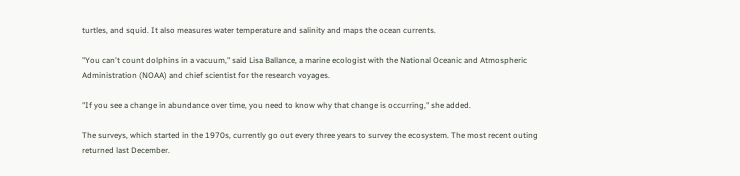turtles, and squid. It also measures water temperature and salinity and maps the ocean currents.

"You can't count dolphins in a vacuum," said Lisa Ballance, a marine ecologist with the National Oceanic and Atmospheric Administration (NOAA) and chief scientist for the research voyages.

"If you see a change in abundance over time, you need to know why that change is occurring," she added.

The surveys, which started in the 1970s, currently go out every three years to survey the ecosystem. The most recent outing returned last December.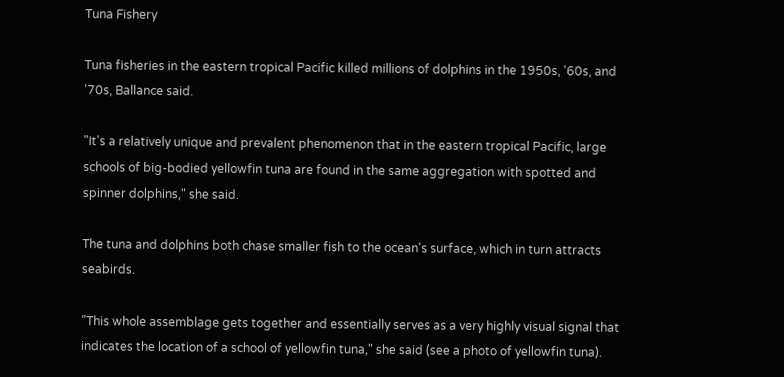Tuna Fishery

Tuna fisheries in the eastern tropical Pacific killed millions of dolphins in the 1950s, '60s, and '70s, Ballance said.

"It's a relatively unique and prevalent phenomenon that in the eastern tropical Pacific, large schools of big-bodied yellowfin tuna are found in the same aggregation with spotted and spinner dolphins," she said.

The tuna and dolphins both chase smaller fish to the ocean's surface, which in turn attracts seabirds.

"This whole assemblage gets together and essentially serves as a very highly visual signal that indicates the location of a school of yellowfin tuna," she said (see a photo of yellowfin tuna).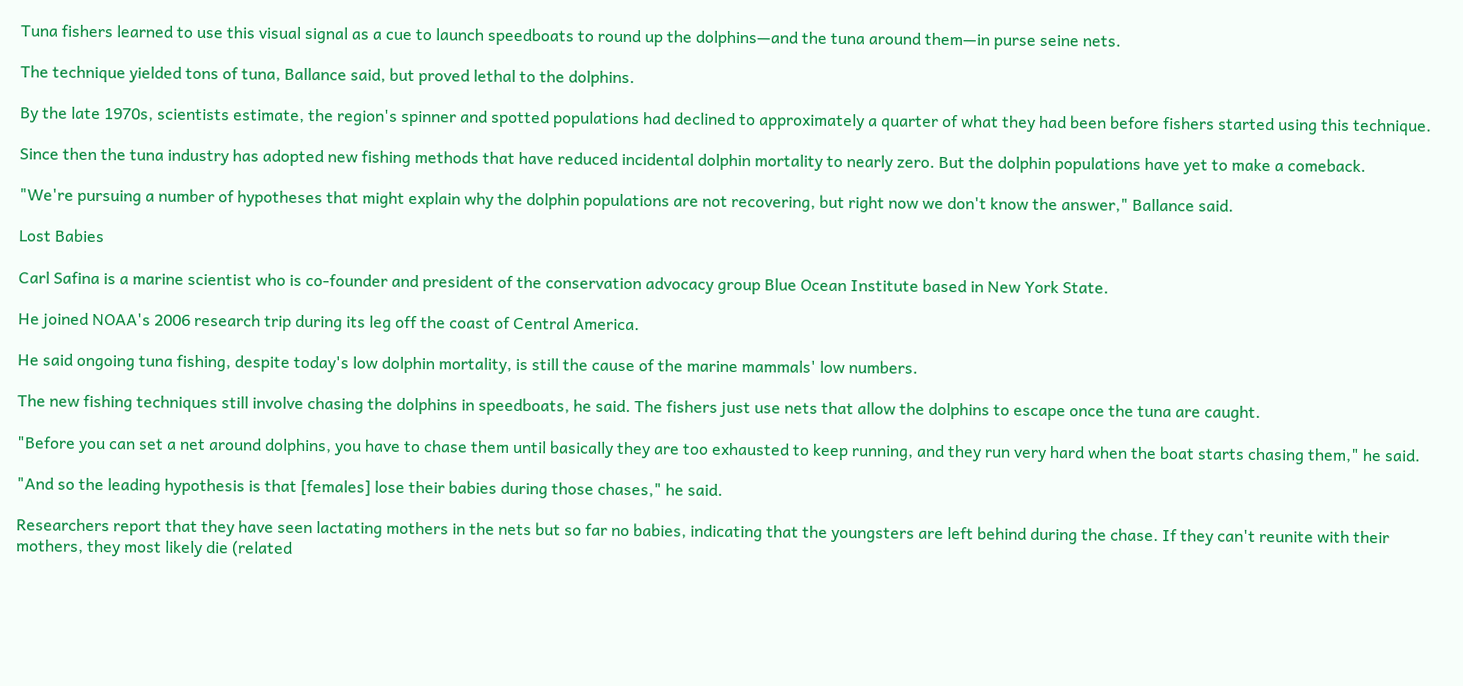Tuna fishers learned to use this visual signal as a cue to launch speedboats to round up the dolphins—and the tuna around them—in purse seine nets.

The technique yielded tons of tuna, Ballance said, but proved lethal to the dolphins.

By the late 1970s, scientists estimate, the region's spinner and spotted populations had declined to approximately a quarter of what they had been before fishers started using this technique.

Since then the tuna industry has adopted new fishing methods that have reduced incidental dolphin mortality to nearly zero. But the dolphin populations have yet to make a comeback.

"We're pursuing a number of hypotheses that might explain why the dolphin populations are not recovering, but right now we don't know the answer," Ballance said.

Lost Babies

Carl Safina is a marine scientist who is co-founder and president of the conservation advocacy group Blue Ocean Institute based in New York State.

He joined NOAA's 2006 research trip during its leg off the coast of Central America.

He said ongoing tuna fishing, despite today's low dolphin mortality, is still the cause of the marine mammals' low numbers.

The new fishing techniques still involve chasing the dolphins in speedboats, he said. The fishers just use nets that allow the dolphins to escape once the tuna are caught.

"Before you can set a net around dolphins, you have to chase them until basically they are too exhausted to keep running, and they run very hard when the boat starts chasing them," he said.

"And so the leading hypothesis is that [females] lose their babies during those chases," he said.

Researchers report that they have seen lactating mothers in the nets but so far no babies, indicating that the youngsters are left behind during the chase. If they can't reunite with their mothers, they most likely die (related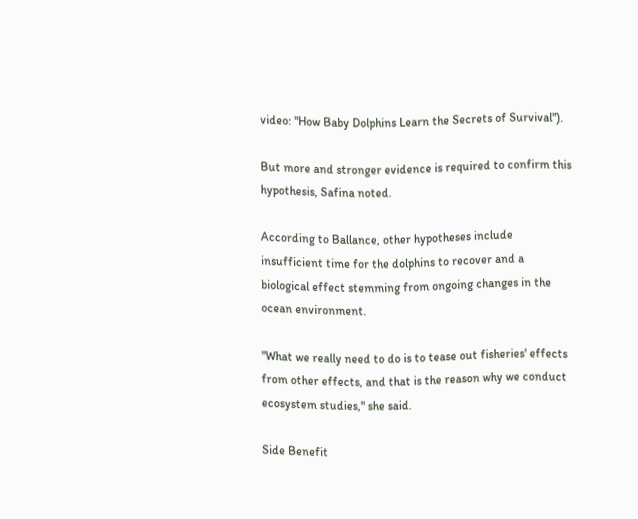video: "How Baby Dolphins Learn the Secrets of Survival").

But more and stronger evidence is required to confirm this hypothesis, Safina noted.

According to Ballance, other hypotheses include insufficient time for the dolphins to recover and a biological effect stemming from ongoing changes in the ocean environment.

"What we really need to do is to tease out fisheries' effects from other effects, and that is the reason why we conduct ecosystem studies," she said.

Side Benefit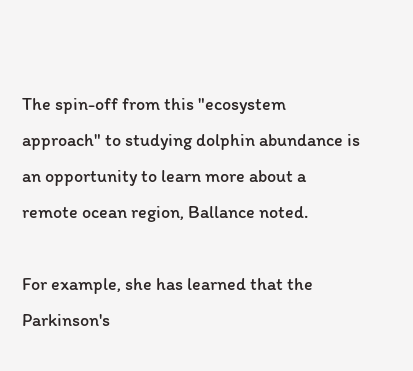The spin-off from this "ecosystem approach" to studying dolphin abundance is an opportunity to learn more about a remote ocean region, Ballance noted.

For example, she has learned that the Parkinson's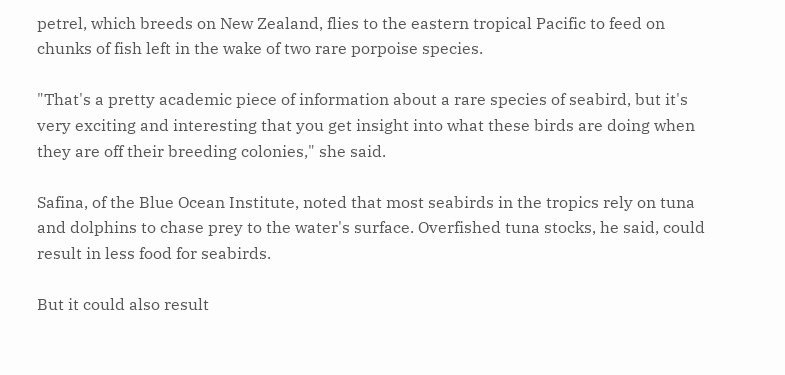petrel, which breeds on New Zealand, flies to the eastern tropical Pacific to feed on chunks of fish left in the wake of two rare porpoise species.

"That's a pretty academic piece of information about a rare species of seabird, but it's very exciting and interesting that you get insight into what these birds are doing when they are off their breeding colonies," she said.

Safina, of the Blue Ocean Institute, noted that most seabirds in the tropics rely on tuna and dolphins to chase prey to the water's surface. Overfished tuna stocks, he said, could result in less food for seabirds.

But it could also result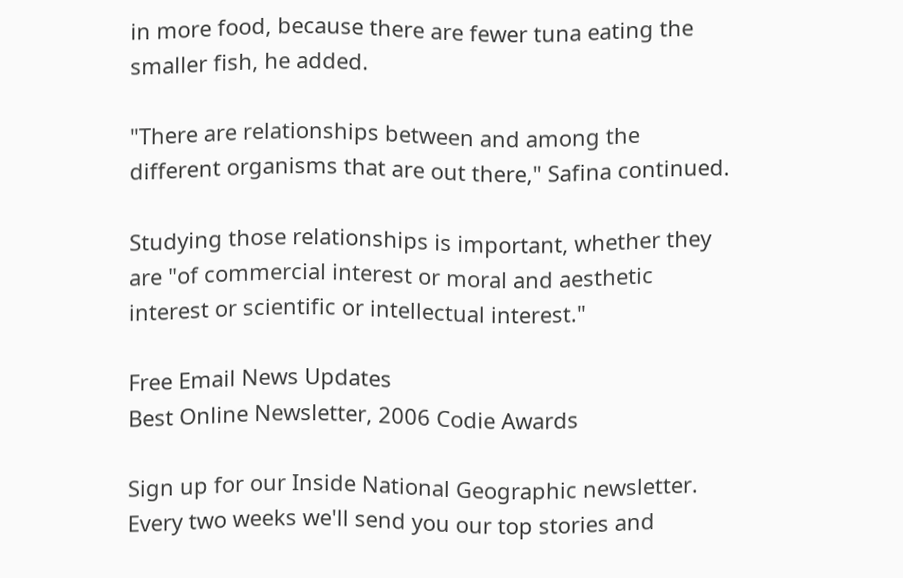in more food, because there are fewer tuna eating the smaller fish, he added.

"There are relationships between and among the different organisms that are out there," Safina continued.

Studying those relationships is important, whether they are "of commercial interest or moral and aesthetic interest or scientific or intellectual interest."

Free Email News Updates
Best Online Newsletter, 2006 Codie Awards

Sign up for our Inside National Geographic newsletter. Every two weeks we'll send you our top stories and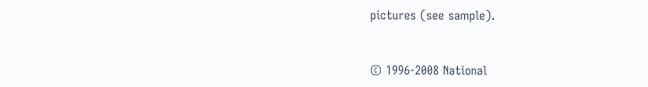pictures (see sample).


© 1996-2008 National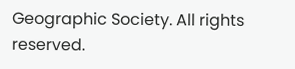Geographic Society. All rights reserved.